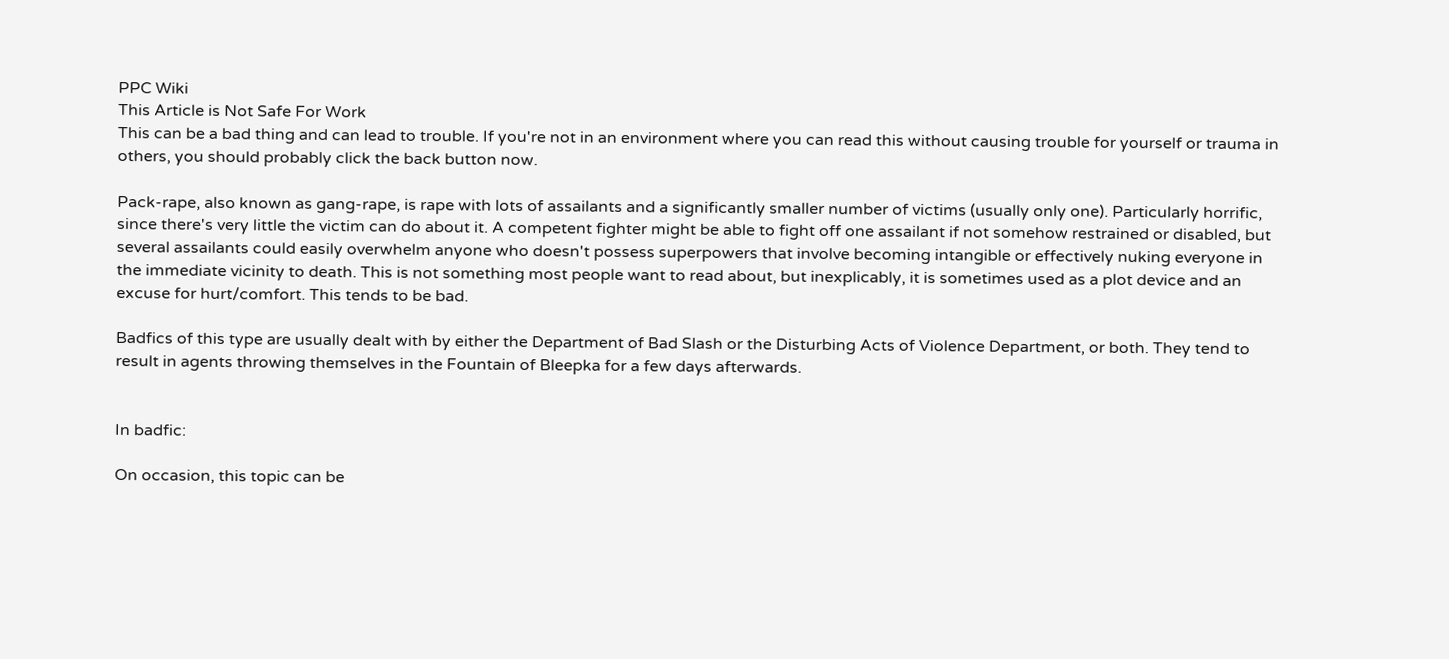PPC Wiki
This Article is Not Safe For Work
This can be a bad thing and can lead to trouble. If you're not in an environment where you can read this without causing trouble for yourself or trauma in others, you should probably click the back button now.

Pack-rape, also known as gang-rape, is rape with lots of assailants and a significantly smaller number of victims (usually only one). Particularly horrific, since there's very little the victim can do about it. A competent fighter might be able to fight off one assailant if not somehow restrained or disabled, but several assailants could easily overwhelm anyone who doesn't possess superpowers that involve becoming intangible or effectively nuking everyone in the immediate vicinity to death. This is not something most people want to read about, but inexplicably, it is sometimes used as a plot device and an excuse for hurt/comfort. This tends to be bad.

Badfics of this type are usually dealt with by either the Department of Bad Slash or the Disturbing Acts of Violence Department, or both. They tend to result in agents throwing themselves in the Fountain of Bleepka for a few days afterwards.


In badfic:

On occasion, this topic can be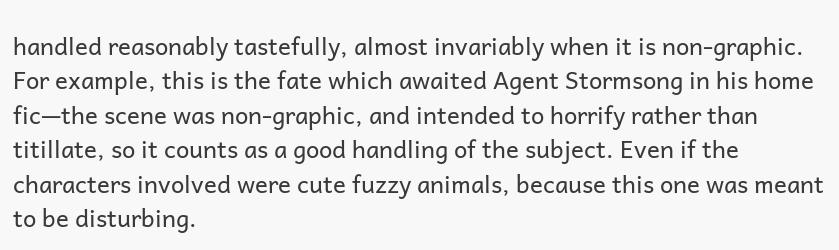handled reasonably tastefully, almost invariably when it is non-graphic. For example, this is the fate which awaited Agent Stormsong in his home fic—the scene was non-graphic, and intended to horrify rather than titillate, so it counts as a good handling of the subject. Even if the characters involved were cute fuzzy animals, because this one was meant to be disturbing.